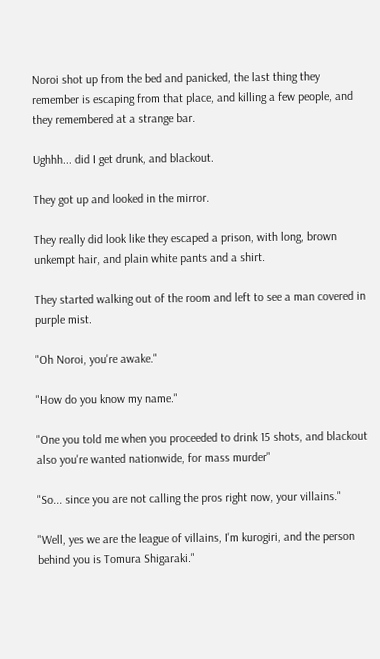Noroi shot up from the bed and panicked, the last thing they remember is escaping from that place, and killing a few people, and they remembered at a strange bar.

Ughhh... did I get drunk, and blackout.

They got up and looked in the mirror.

They really did look like they escaped a prison, with long, brown unkempt hair, and plain white pants and a shirt.

They started walking out of the room and left to see a man covered in purple mist.

"Oh Noroi, you're awake."

"How do you know my name."

"One you told me when you proceeded to drink 15 shots, and blackout also you're wanted nationwide, for mass murder"

"So... since you are not calling the pros right now, your villains."

"Well, yes we are the league of villains, I'm kurogiri, and the person behind you is Tomura Shigaraki."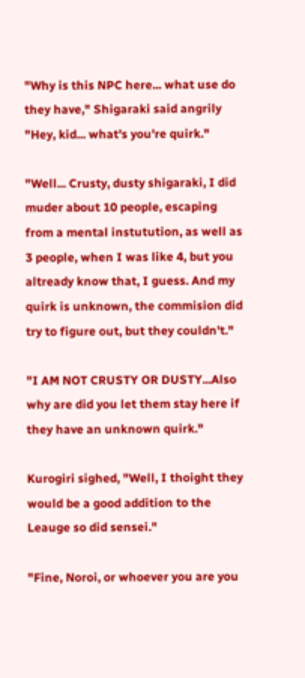"Why is this NPC here... what use do they have," Shigaraki said angrily "Hey, kid... what's you're quirk."

"Well... Crusty, dusty shigaraki, I did muder about 10 people, escaping from a mental instutution, as well as 3 people, when I was like 4, but you altready know that, I guess. And my quirk is unknown, the commision did try to figure out, but they couldn't."

"I AM NOT CRUSTY OR DUSTY...Also why are did you let them stay here if they have an unknown quirk."

Kurogiri sighed, "Well, I thoight they would be a good addition to the Leauge so did sensei."

"Fine, Noroi, or whoever you are you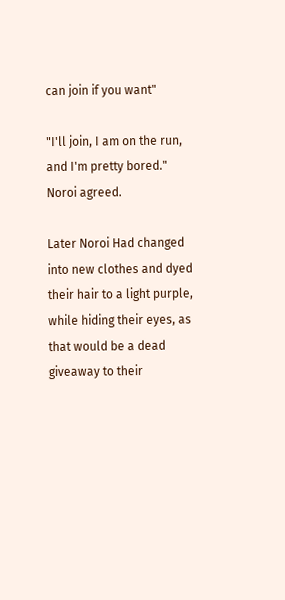can join if you want"

"I'll join, I am on the run, and I'm pretty bored." Noroi agreed.

Later Noroi Had changed into new clothes and dyed their hair to a light purple, while hiding their eyes, as that would be a dead giveaway to their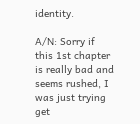identity.

A/N: Sorry if this 1st chapter is really bad and seems rushed, I was just trying get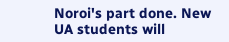Noroi's part done. New UA students will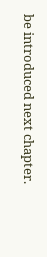be introduced next chapter.